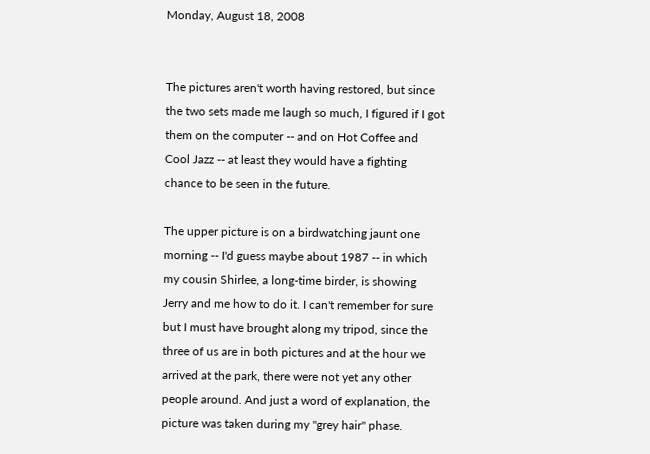Monday, August 18, 2008


The pictures aren't worth having restored, but since the two sets made me laugh so much, I figured if I got them on the computer -- and on Hot Coffee and Cool Jazz -- at least they would have a fighting chance to be seen in the future.

The upper picture is on a birdwatching jaunt one morning -- I'd guess maybe about 1987 -- in which my cousin Shirlee, a long-time birder, is showing Jerry and me how to do it. I can't remember for sure but I must have brought along my tripod, since the three of us are in both pictures and at the hour we arrived at the park, there were not yet any other people around. And just a word of explanation, the picture was taken during my "grey hair" phase.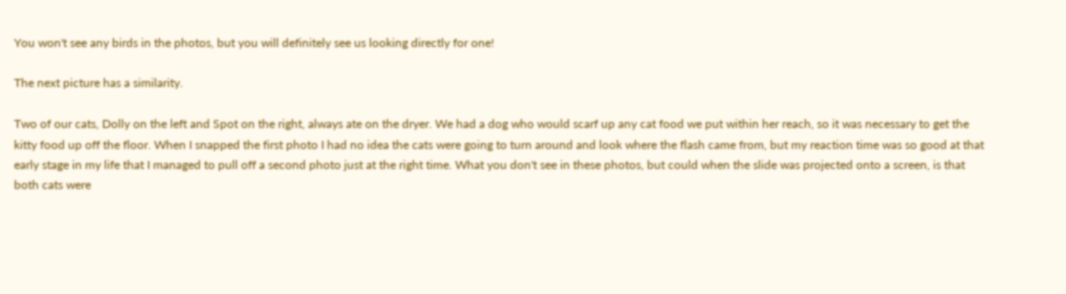You won't see any birds in the photos, but you will definitely see us looking directly for one!

The next picture has a similarity.

Two of our cats, Dolly on the left and Spot on the right, always ate on the dryer. We had a dog who would scarf up any cat food we put within her reach, so it was necessary to get the kitty food up off the floor. When I snapped the first photo I had no idea the cats were going to turn around and look where the flash came from, but my reaction time was so good at that early stage in my life that I managed to pull off a second photo just at the right time. What you don't see in these photos, but could when the slide was projected onto a screen, is that both cats were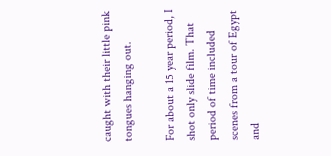caught with their little pink tongues hanging out.

For about a 15 year period, I shot only slide film. That period of time included scenes from a tour of Egypt and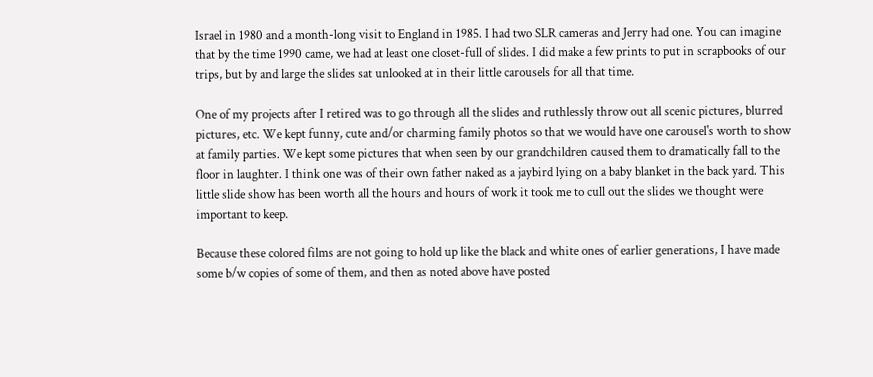Israel in 1980 and a month-long visit to England in 1985. I had two SLR cameras and Jerry had one. You can imagine that by the time 1990 came, we had at least one closet-full of slides. I did make a few prints to put in scrapbooks of our trips, but by and large the slides sat unlooked at in their little carousels for all that time.

One of my projects after I retired was to go through all the slides and ruthlessly throw out all scenic pictures, blurred pictures, etc. We kept funny, cute and/or charming family photos so that we would have one carousel's worth to show at family parties. We kept some pictures that when seen by our grandchildren caused them to dramatically fall to the floor in laughter. I think one was of their own father naked as a jaybird lying on a baby blanket in the back yard. This little slide show has been worth all the hours and hours of work it took me to cull out the slides we thought were important to keep.

Because these colored films are not going to hold up like the black and white ones of earlier generations, I have made some b/w copies of some of them, and then as noted above have posted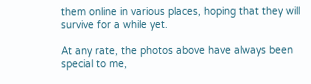them online in various places, hoping that they will survive for a while yet.

At any rate, the photos above have always been special to me,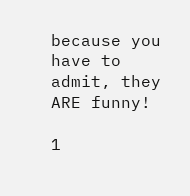because you have to admit, they ARE funny!

1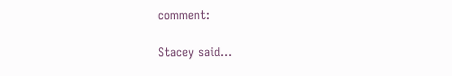comment:

Stacey said...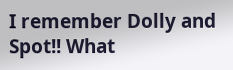I remember Dolly and Spot!! What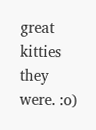great kitties they were. :o)